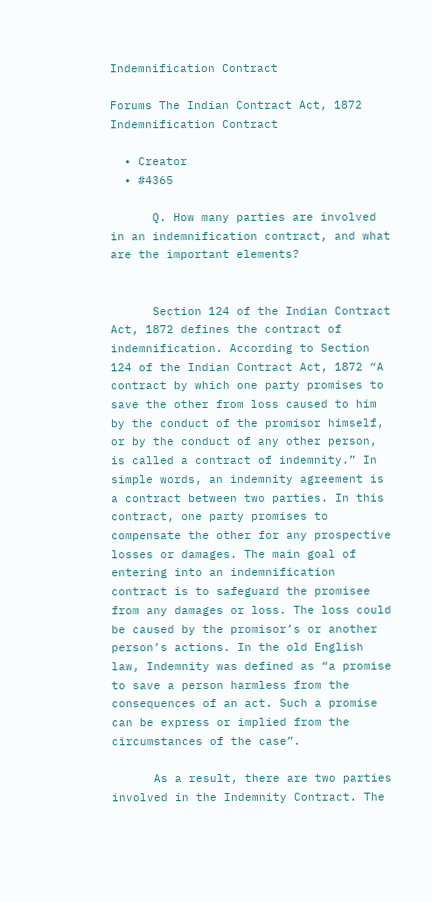Indemnification Contract

Forums The Indian Contract Act, 1872 Indemnification Contract

  • Creator
  • #4365

      Q. How many parties are involved in an indemnification contract, and what are the important elements?


      Section 124 of the Indian Contract Act, 1872 defines the contract of indemnification. According to Section 124 of the Indian Contract Act, 1872 “A contract by which one party promises to save the other from loss caused to him by the conduct of the promisor himself, or by the conduct of any other person, is called a contract of indemnity.” In simple words, an indemnity agreement is a contract between two parties. In this contract, one party promises to compensate the other for any prospective losses or damages. The main goal of entering into an indemnification contract is to safeguard the promisee from any damages or loss. The loss could be caused by the promisor’s or another person’s actions. In the old English law, Indemnity was defined as “a promise to save a person harmless from the consequences of an act. Such a promise can be express or implied from the circumstances of the case”.

      As a result, there are two parties involved in the Indemnity Contract. The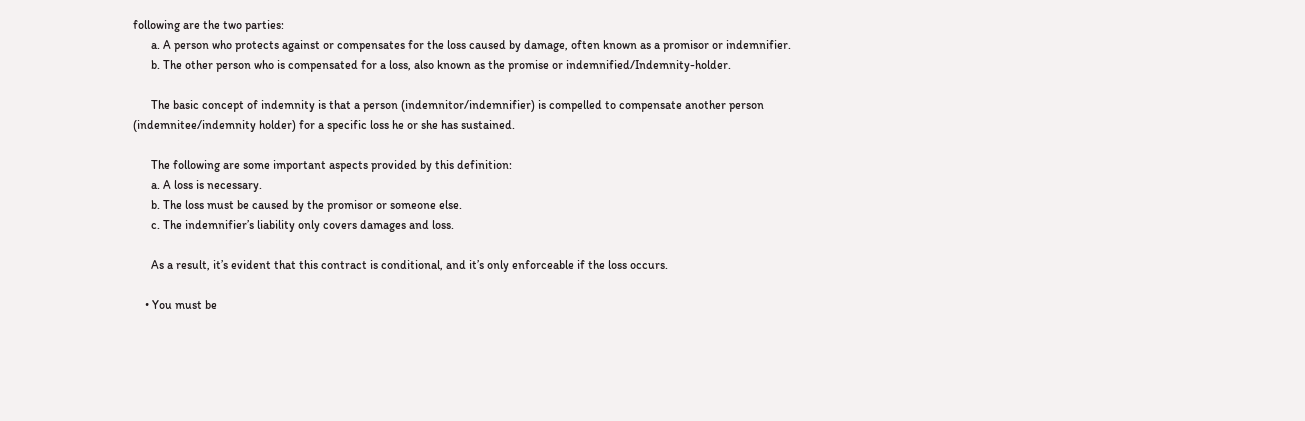following are the two parties:
      a. A person who protects against or compensates for the loss caused by damage, often known as a promisor or indemnifier.
      b. The other person who is compensated for a loss, also known as the promise or indemnified/Indemnity-holder.

      The basic concept of indemnity is that a person (indemnitor/indemnifier) is compelled to compensate another person (indemnitee/indemnity holder) for a specific loss he or she has sustained.

      The following are some important aspects provided by this definition:
      a. A loss is necessary.
      b. The loss must be caused by the promisor or someone else.
      c. The indemnifier’s liability only covers damages and loss.

      As a result, it’s evident that this contract is conditional, and it’s only enforceable if the loss occurs.

    • You must be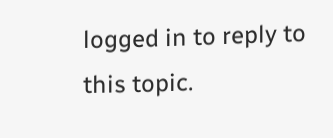logged in to reply to this topic.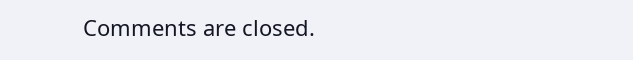Comments are closed.